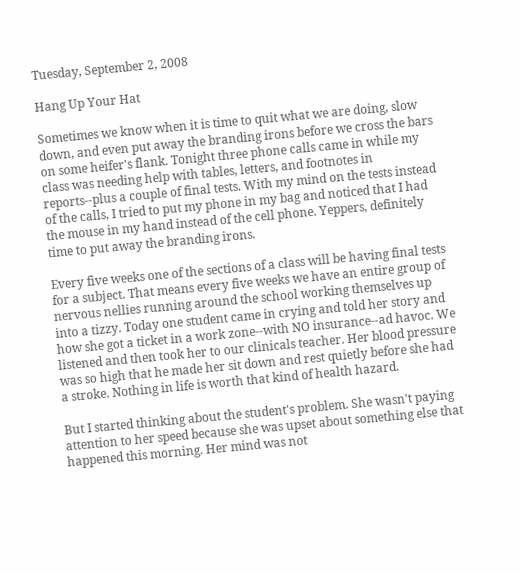Tuesday, September 2, 2008

Hang Up Your Hat

Sometimes we know when it is time to quit what we are doing, slow down, and even put away the branding irons before we cross the bars on some heifer's flank. Tonight three phone calls came in while my class was needing help with tables, letters, and footnotes in reports--plus a couple of final tests. With my mind on the tests instead of the calls, I tried to put my phone in my bag and noticed that I had the mouse in my hand instead of the cell phone. Yeppers, definitely time to put away the branding irons.

Every five weeks one of the sections of a class will be having final tests for a subject. That means every five weeks we have an entire group of nervous nellies running around the school working themselves up into a tizzy. Today one student came in crying and told her story and how she got a ticket in a work zone--with NO insurance--ad havoc. We listened and then took her to our clinicals teacher. Her blood pressure was so high that he made her sit down and rest quietly before she had a stroke. Nothing in life is worth that kind of health hazard.

But I started thinking about the student's problem. She wasn't paying attention to her speed because she was upset about something else that happened this morning. Her mind was not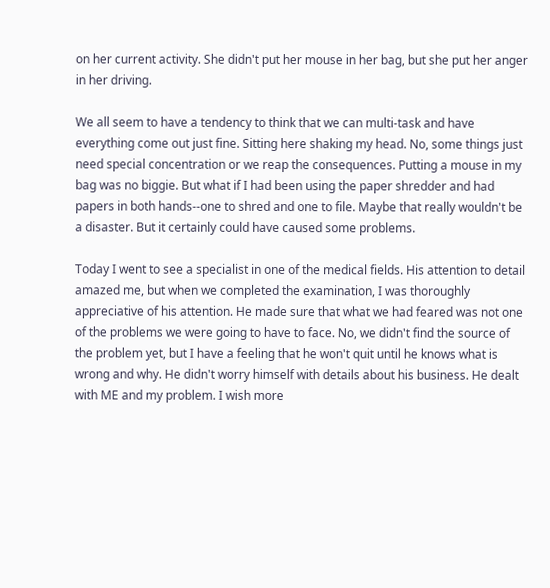on her current activity. She didn't put her mouse in her bag, but she put her anger in her driving.

We all seem to have a tendency to think that we can multi-task and have everything come out just fine. Sitting here shaking my head. No, some things just need special concentration or we reap the consequences. Putting a mouse in my bag was no biggie. But what if I had been using the paper shredder and had papers in both hands--one to shred and one to file. Maybe that really wouldn't be a disaster. But it certainly could have caused some problems.

Today I went to see a specialist in one of the medical fields. His attention to detail amazed me, but when we completed the examination, I was thoroughly appreciative of his attention. He made sure that what we had feared was not one of the problems we were going to have to face. No, we didn't find the source of the problem yet, but I have a feeling that he won't quit until he knows what is wrong and why. He didn't worry himself with details about his business. He dealt with ME and my problem. I wish more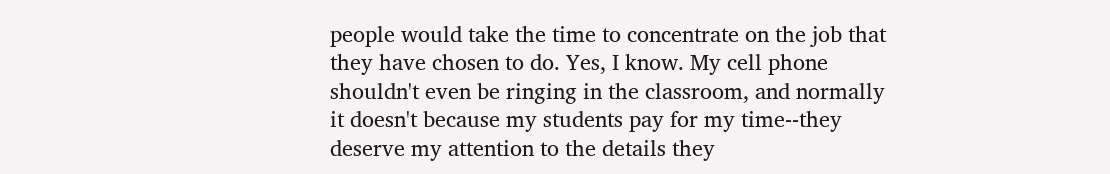people would take the time to concentrate on the job that they have chosen to do. Yes, I know. My cell phone shouldn't even be ringing in the classroom, and normally it doesn't because my students pay for my time--they deserve my attention to the details they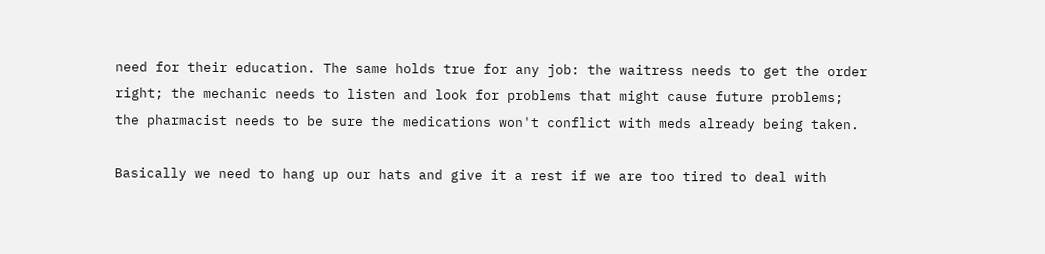need for their education. The same holds true for any job: the waitress needs to get the order right; the mechanic needs to listen and look for problems that might cause future problems; the pharmacist needs to be sure the medications won't conflict with meds already being taken.

Basically we need to hang up our hats and give it a rest if we are too tired to deal with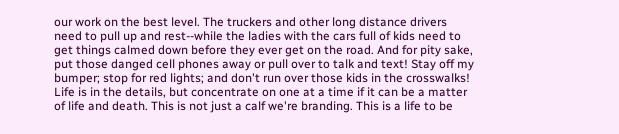our work on the best level. The truckers and other long distance drivers need to pull up and rest--while the ladies with the cars full of kids need to get things calmed down before they ever get on the road. And for pity sake, put those danged cell phones away or pull over to talk and text! Stay off my bumper; stop for red lights; and don't run over those kids in the crosswalks! Life is in the details, but concentrate on one at a time if it can be a matter of life and death. This is not just a calf we're branding. This is a life to be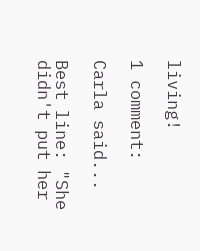living!

1 comment:

Carla said...

Best line: "She didn't put her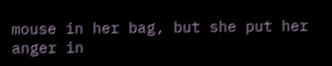mouse in her bag, but she put her anger in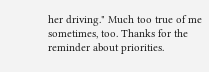her driving." Much too true of me sometimes, too. Thanks for the reminder about priorities.